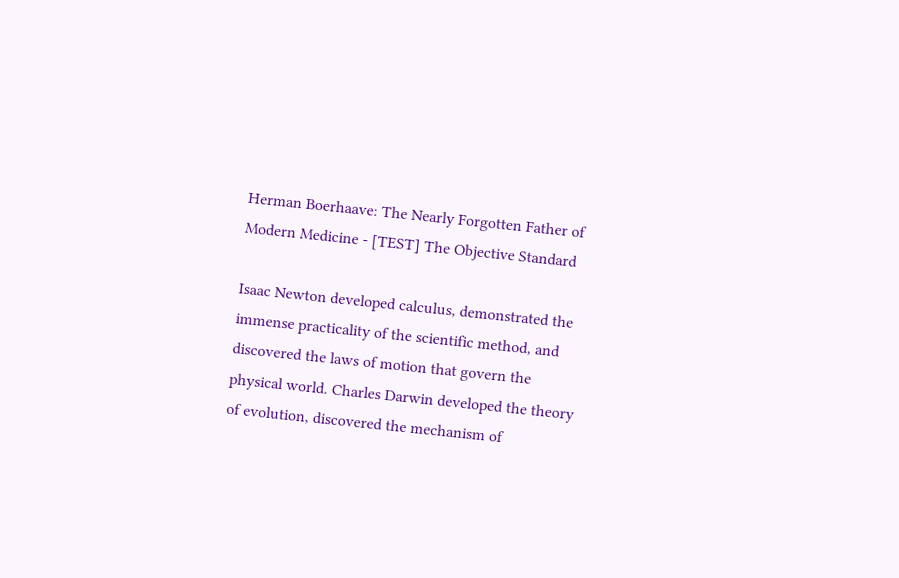Herman Boerhaave: The Nearly Forgotten Father of Modern Medicine - [TEST] The Objective Standard

Isaac Newton developed calculus, demonstrated the immense practicality of the scientific method, and discovered the laws of motion that govern the physical world. Charles Darwin developed the theory of evolution, discovered the mechanism of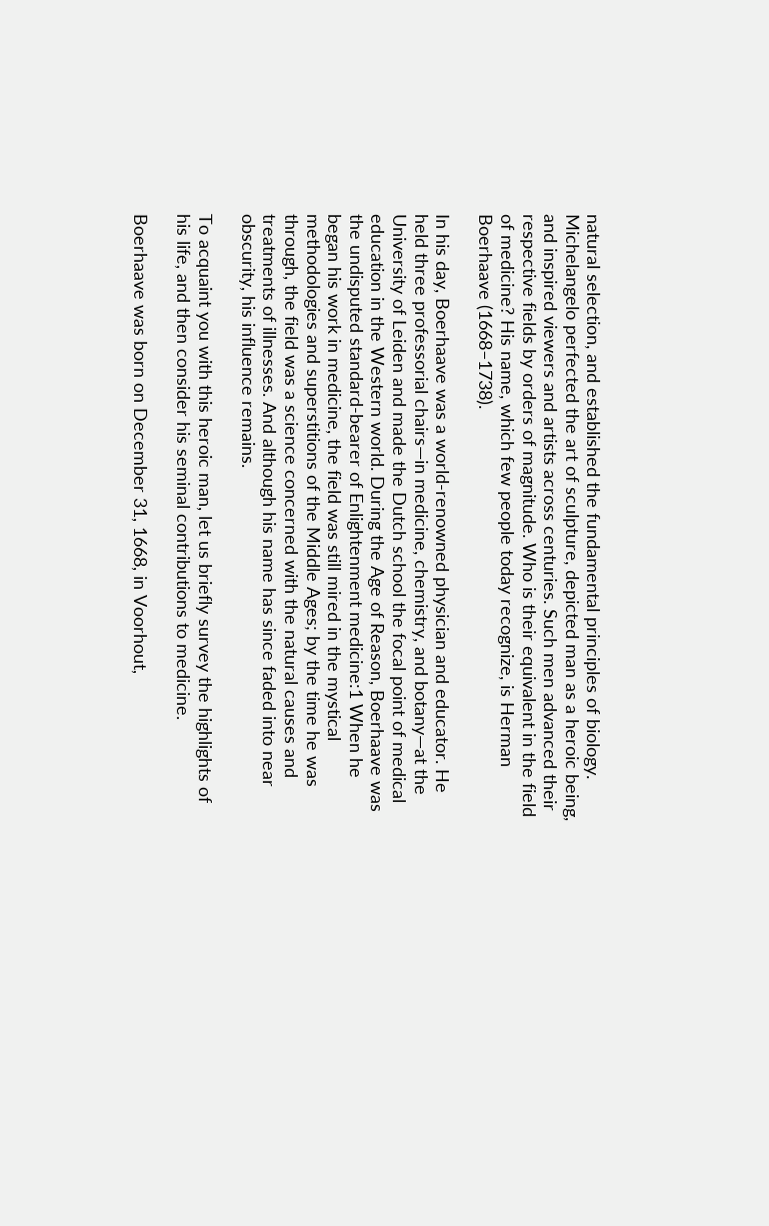natural selection, and established the fundamental principles of biology. Michelangelo perfected the art of sculpture, depicted man as a heroic being, and inspired viewers and artists across centuries. Such men advanced their respective fields by orders of magnitude. Who is their equivalent in the field of medicine? His name, which few people today recognize, is Herman Boerhaave (1668–1738).

In his day, Boerhaave was a world-renowned physician and educator. He held three professorial chairs—in medicine, chemistry, and botany—at the University of Leiden and made the Dutch school the focal point of medical education in the Western world. During the Age of Reason, Boerhaave was the undisputed standard-bearer of Enlightenment medicine:1 When he began his work in medicine, the field was still mired in the mystical methodologies and superstitions of the Middle Ages; by the time he was through, the field was a science concerned with the natural causes and treatments of illnesses. And although his name has since faded into near obscurity, his influence remains.

To acquaint you with this heroic man, let us briefly survey the highlights of his life, and then consider his seminal contributions to medicine.

Boerhaave was born on December 31, 1668, in Voorhout,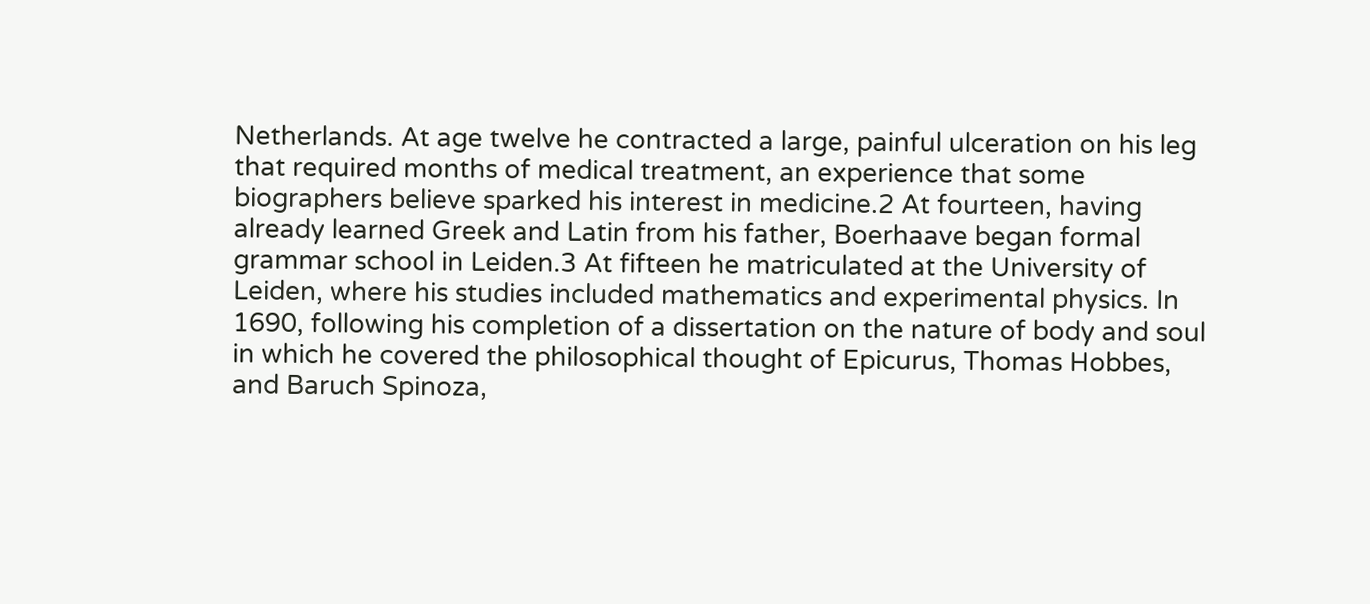Netherlands. At age twelve he contracted a large, painful ulceration on his leg that required months of medical treatment, an experience that some biographers believe sparked his interest in medicine.2 At fourteen, having already learned Greek and Latin from his father, Boerhaave began formal grammar school in Leiden.3 At fifteen he matriculated at the University of Leiden, where his studies included mathematics and experimental physics. In 1690, following his completion of a dissertation on the nature of body and soul in which he covered the philosophical thought of Epicurus, Thomas Hobbes, and Baruch Spinoza,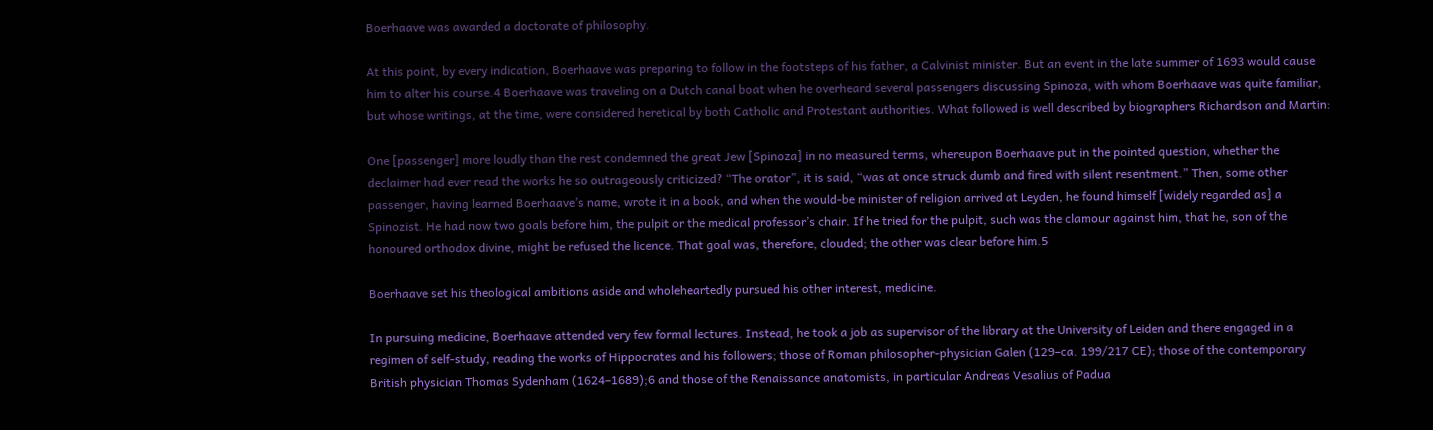Boerhaave was awarded a doctorate of philosophy.

At this point, by every indication, Boerhaave was preparing to follow in the footsteps of his father, a Calvinist minister. But an event in the late summer of 1693 would cause him to alter his course.4 Boerhaave was traveling on a Dutch canal boat when he overheard several passengers discussing Spinoza, with whom Boerhaave was quite familiar, but whose writings, at the time, were considered heretical by both Catholic and Protestant authorities. What followed is well described by biographers Richardson and Martin:

One [passenger] more loudly than the rest condemned the great Jew [Spinoza] in no measured terms, whereupon Boerhaave put in the pointed question, whether the declaimer had ever read the works he so outrageously criticized? “The orator”, it is said, “was at once struck dumb and fired with silent resentment.” Then, some other passenger, having learned Boerhaave’s name, wrote it in a book, and when the would-be minister of religion arrived at Leyden, he found himself [widely regarded as] a Spinozist. He had now two goals before him, the pulpit or the medical professor’s chair. If he tried for the pulpit, such was the clamour against him, that he, son of the honoured orthodox divine, might be refused the licence. That goal was, therefore, clouded; the other was clear before him.5

Boerhaave set his theological ambitions aside and wholeheartedly pursued his other interest, medicine.

In pursuing medicine, Boerhaave attended very few formal lectures. Instead, he took a job as supervisor of the library at the University of Leiden and there engaged in a regimen of self-study, reading the works of Hippocrates and his followers; those of Roman philosopher-physician Galen (129–ca. 199/217 CE); those of the contemporary British physician Thomas Sydenham (1624–1689);6 and those of the Renaissance anatomists, in particular Andreas Vesalius of Padua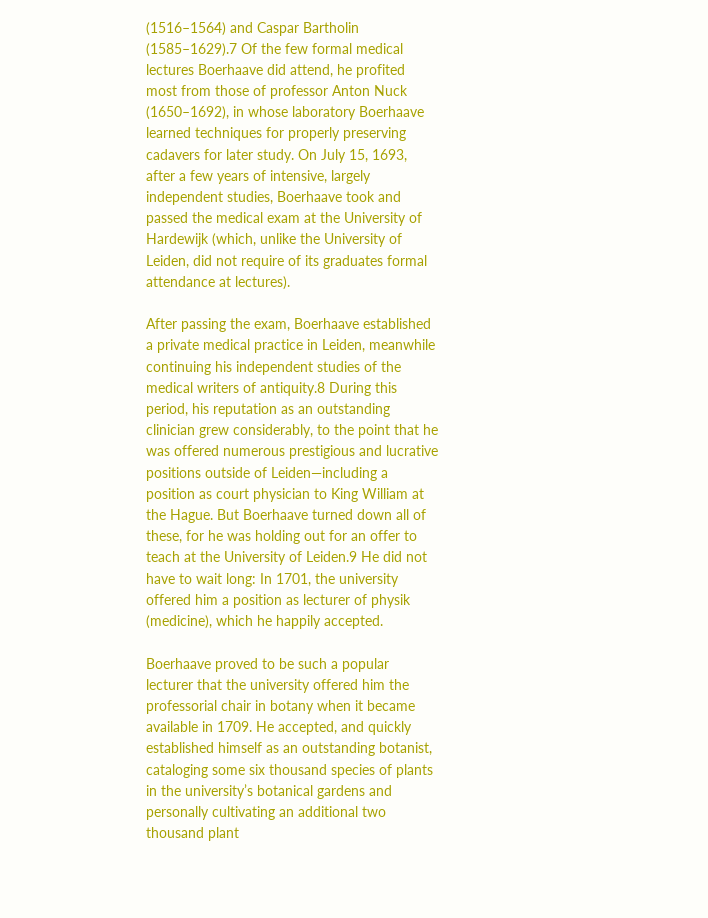(1516–1564) and Caspar Bartholin (1585–1629).7 Of the few formal medical lectures Boerhaave did attend, he profited most from those of professor Anton Nuck (1650–1692), in whose laboratory Boerhaave learned techniques for properly preserving cadavers for later study. On July 15, 1693, after a few years of intensive, largely independent studies, Boerhaave took and passed the medical exam at the University of Hardewijk (which, unlike the University of Leiden, did not require of its graduates formal attendance at lectures).

After passing the exam, Boerhaave established a private medical practice in Leiden, meanwhile continuing his independent studies of the medical writers of antiquity.8 During this period, his reputation as an outstanding clinician grew considerably, to the point that he was offered numerous prestigious and lucrative positions outside of Leiden—including a position as court physician to King William at the Hague. But Boerhaave turned down all of these, for he was holding out for an offer to teach at the University of Leiden.9 He did not have to wait long: In 1701, the university offered him a position as lecturer of physik (medicine), which he happily accepted.

Boerhaave proved to be such a popular lecturer that the university offered him the professorial chair in botany when it became available in 1709. He accepted, and quickly established himself as an outstanding botanist, cataloging some six thousand species of plants in the university’s botanical gardens and personally cultivating an additional two thousand plant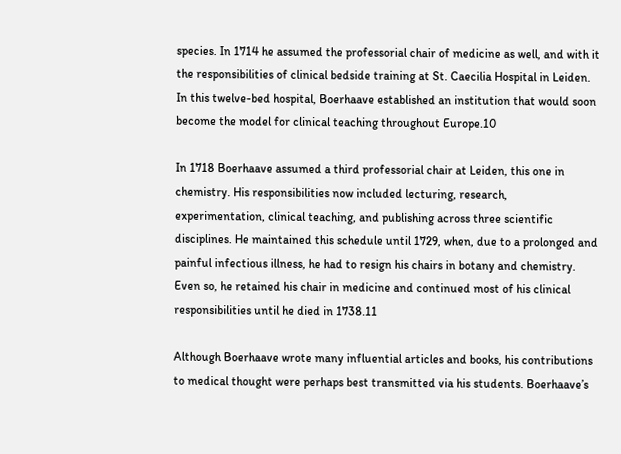species. In 1714 he assumed the professorial chair of medicine as well, and with it the responsibilities of clinical bedside training at St. Caecilia Hospital in Leiden. In this twelve-bed hospital, Boerhaave established an institution that would soon become the model for clinical teaching throughout Europe.10

In 1718 Boerhaave assumed a third professorial chair at Leiden, this one in chemistry. His responsibilities now included lecturing, research, experimentation, clinical teaching, and publishing across three scientific disciplines. He maintained this schedule until 1729, when, due to a prolonged and painful infectious illness, he had to resign his chairs in botany and chemistry. Even so, he retained his chair in medicine and continued most of his clinical responsibilities until he died in 1738.11

Although Boerhaave wrote many influential articles and books, his contributions to medical thought were perhaps best transmitted via his students. Boerhaave’s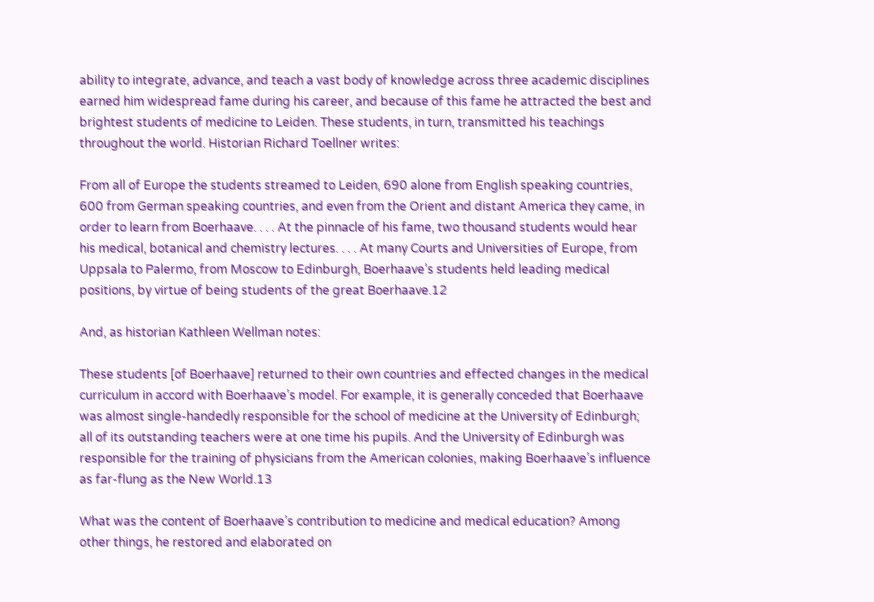ability to integrate, advance, and teach a vast body of knowledge across three academic disciplines earned him widespread fame during his career, and because of this fame he attracted the best and brightest students of medicine to Leiden. These students, in turn, transmitted his teachings throughout the world. Historian Richard Toellner writes:

From all of Europe the students streamed to Leiden, 690 alone from English speaking countries, 600 from German speaking countries, and even from the Orient and distant America they came, in order to learn from Boerhaave. . . . At the pinnacle of his fame, two thousand students would hear his medical, botanical and chemistry lectures. . . . At many Courts and Universities of Europe, from Uppsala to Palermo, from Moscow to Edinburgh, Boerhaave’s students held leading medical positions, by virtue of being students of the great Boerhaave.12

And, as historian Kathleen Wellman notes:

These students [of Boerhaave] returned to their own countries and effected changes in the medical curriculum in accord with Boerhaave’s model. For example, it is generally conceded that Boerhaave was almost single-handedly responsible for the school of medicine at the University of Edinburgh; all of its outstanding teachers were at one time his pupils. And the University of Edinburgh was responsible for the training of physicians from the American colonies, making Boerhaave’s influence as far-flung as the New World.13

What was the content of Boerhaave’s contribution to medicine and medical education? Among other things, he restored and elaborated on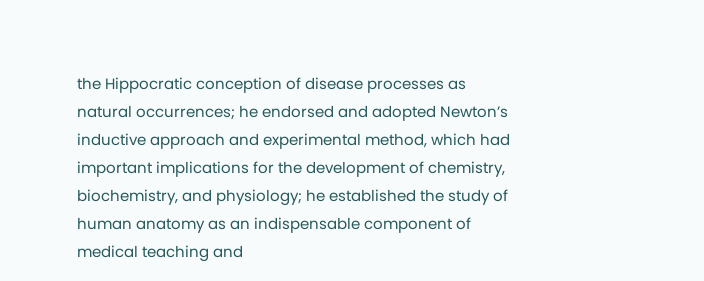the Hippocratic conception of disease processes as natural occurrences; he endorsed and adopted Newton’s inductive approach and experimental method, which had important implications for the development of chemistry, biochemistry, and physiology; he established the study of human anatomy as an indispensable component of medical teaching and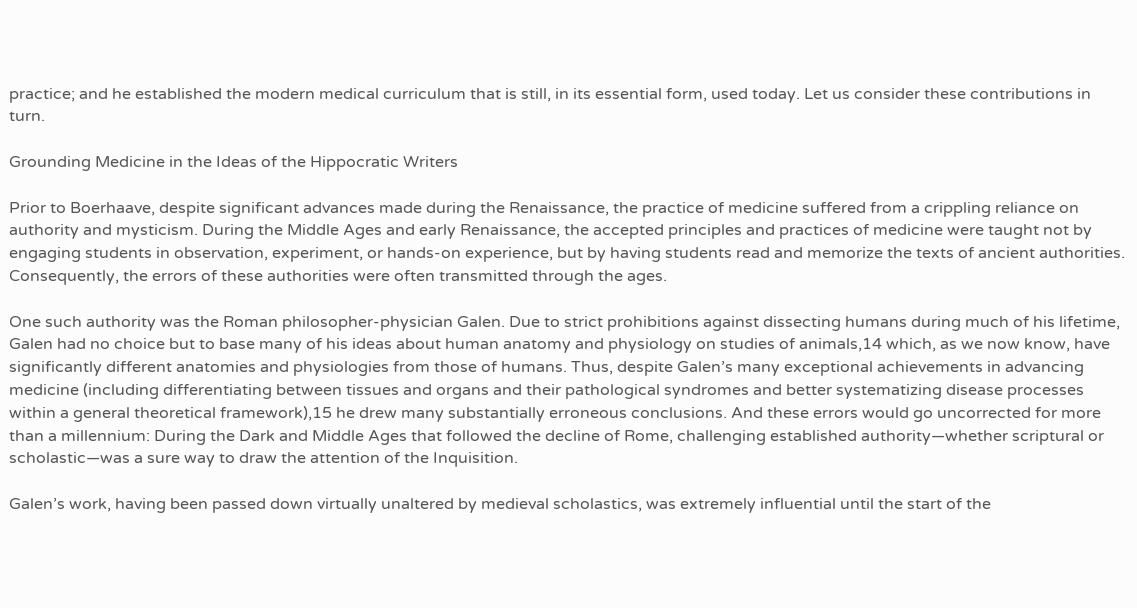practice; and he established the modern medical curriculum that is still, in its essential form, used today. Let us consider these contributions in turn.

Grounding Medicine in the Ideas of the Hippocratic Writers

Prior to Boerhaave, despite significant advances made during the Renaissance, the practice of medicine suffered from a crippling reliance on authority and mysticism. During the Middle Ages and early Renaissance, the accepted principles and practices of medicine were taught not by engaging students in observation, experiment, or hands-on experience, but by having students read and memorize the texts of ancient authorities. Consequently, the errors of these authorities were often transmitted through the ages.

One such authority was the Roman philosopher-physician Galen. Due to strict prohibitions against dissecting humans during much of his lifetime, Galen had no choice but to base many of his ideas about human anatomy and physiology on studies of animals,14 which, as we now know, have significantly different anatomies and physiologies from those of humans. Thus, despite Galen’s many exceptional achievements in advancing medicine (including differentiating between tissues and organs and their pathological syndromes and better systematizing disease processes within a general theoretical framework),15 he drew many substantially erroneous conclusions. And these errors would go uncorrected for more than a millennium: During the Dark and Middle Ages that followed the decline of Rome, challenging established authority—whether scriptural or scholastic—was a sure way to draw the attention of the Inquisition.

Galen’s work, having been passed down virtually unaltered by medieval scholastics, was extremely influential until the start of the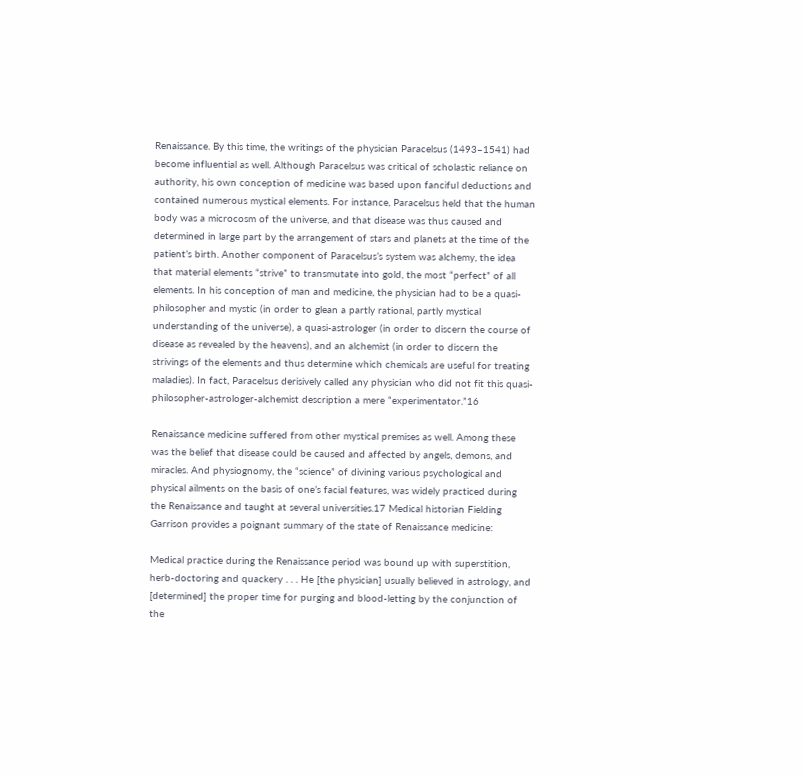Renaissance. By this time, the writings of the physician Paracelsus (1493–1541) had become influential as well. Although Paracelsus was critical of scholastic reliance on authority, his own conception of medicine was based upon fanciful deductions and contained numerous mystical elements. For instance, Paracelsus held that the human body was a microcosm of the universe, and that disease was thus caused and determined in large part by the arrangement of stars and planets at the time of the patient’s birth. Another component of Paracelsus’s system was alchemy, the idea that material elements “strive” to transmutate into gold, the most “perfect” of all elements. In his conception of man and medicine, the physician had to be a quasi-philosopher and mystic (in order to glean a partly rational, partly mystical understanding of the universe), a quasi-astrologer (in order to discern the course of disease as revealed by the heavens), and an alchemist (in order to discern the strivings of the elements and thus determine which chemicals are useful for treating maladies). In fact, Paracelsus derisively called any physician who did not fit this quasi-philosopher-astrologer-alchemist description a mere “experimentator.”16

Renaissance medicine suffered from other mystical premises as well. Among these was the belief that disease could be caused and affected by angels, demons, and miracles. And physiognomy, the “science” of divining various psychological and physical ailments on the basis of one’s facial features, was widely practiced during the Renaissance and taught at several universities.17 Medical historian Fielding Garrison provides a poignant summary of the state of Renaissance medicine:

Medical practice during the Renaissance period was bound up with superstition, herb-doctoring and quackery . . . He [the physician] usually believed in astrology, and [determined] the proper time for purging and blood-letting by the conjunction of the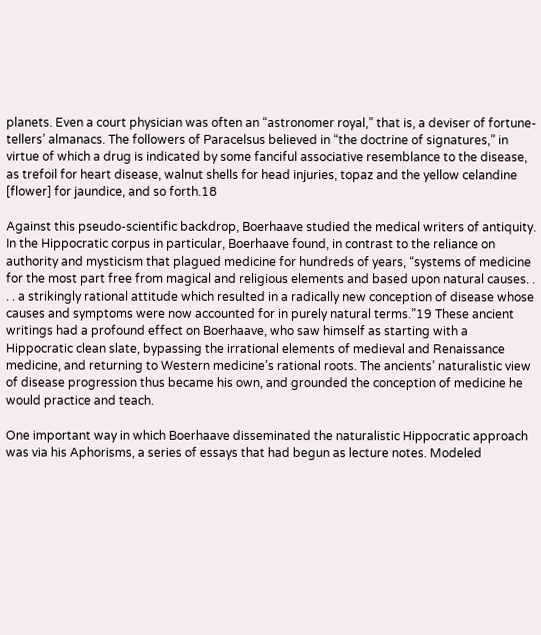planets. Even a court physician was often an “astronomer royal,” that is, a deviser of fortune-tellers’ almanacs. The followers of Paracelsus believed in “the doctrine of signatures,” in virtue of which a drug is indicated by some fanciful associative resemblance to the disease, as trefoil for heart disease, walnut shells for head injuries, topaz and the yellow celandine [flower] for jaundice, and so forth.18

Against this pseudo-scientific backdrop, Boerhaave studied the medical writers of antiquity. In the Hippocratic corpus in particular, Boerhaave found, in contrast to the reliance on authority and mysticism that plagued medicine for hundreds of years, “systems of medicine for the most part free from magical and religious elements and based upon natural causes. . . . a strikingly rational attitude which resulted in a radically new conception of disease whose causes and symptoms were now accounted for in purely natural terms.”19 These ancient writings had a profound effect on Boerhaave, who saw himself as starting with a Hippocratic clean slate, bypassing the irrational elements of medieval and Renaissance medicine, and returning to Western medicine’s rational roots. The ancients’ naturalistic view of disease progression thus became his own, and grounded the conception of medicine he would practice and teach.

One important way in which Boerhaave disseminated the naturalistic Hippocratic approach was via his Aphorisms, a series of essays that had begun as lecture notes. Modeled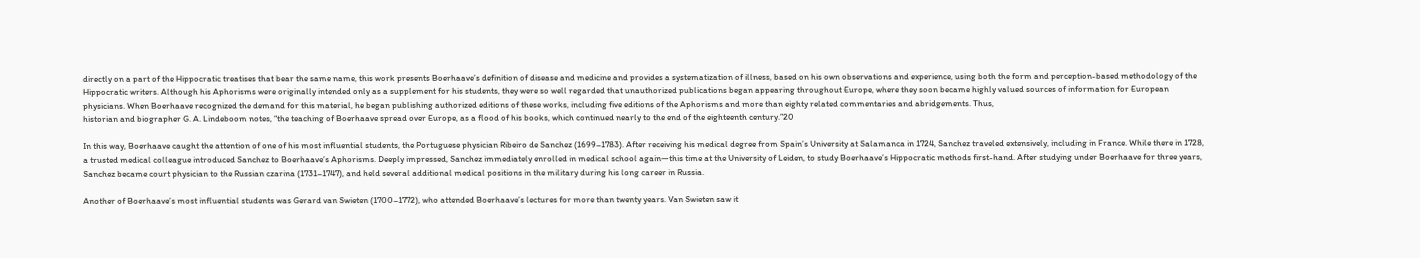directly on a part of the Hippocratic treatises that bear the same name, this work presents Boerhaave’s definition of disease and medicine and provides a systematization of illness, based on his own observations and experience, using both the form and perception-based methodology of the Hippocratic writers. Although his Aphorisms were originally intended only as a supplement for his students, they were so well regarded that unauthorized publications began appearing throughout Europe, where they soon became highly valued sources of information for European physicians. When Boerhaave recognized the demand for this material, he began publishing authorized editions of these works, including five editions of the Aphorisms and more than eighty related commentaries and abridgements. Thus,
historian and biographer G. A. Lindeboom notes, “the teaching of Boerhaave spread over Europe, as a flood of his books, which continued nearly to the end of the eighteenth century.”20

In this way, Boerhaave caught the attention of one of his most influential students, the Portuguese physician Ribeiro de Sanchez (1699–1783). After receiving his medical degree from Spain’s University at Salamanca in 1724, Sanchez traveled extensively, including in France. While there in 1728, a trusted medical colleague introduced Sanchez to Boerhaave’s Aphorisms. Deeply impressed, Sanchez immediately enrolled in medical school again—this time at the University of Leiden, to study Boerhaave’s Hippocratic methods first-hand. After studying under Boerhaave for three years, Sanchez became court physician to the Russian czarina (1731–1747), and held several additional medical positions in the military during his long career in Russia.

Another of Boerhaave’s most influential students was Gerard van Swieten (1700–1772), who attended Boerhaave’s lectures for more than twenty years. Van Swieten saw it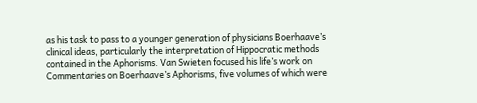as his task to pass to a younger generation of physicians Boerhaave’s clinical ideas, particularly the interpretation of Hippocratic methods contained in the Aphorisms. Van Swieten focused his life’s work on Commentaries on Boerhaave’s Aphorisms, five volumes of which were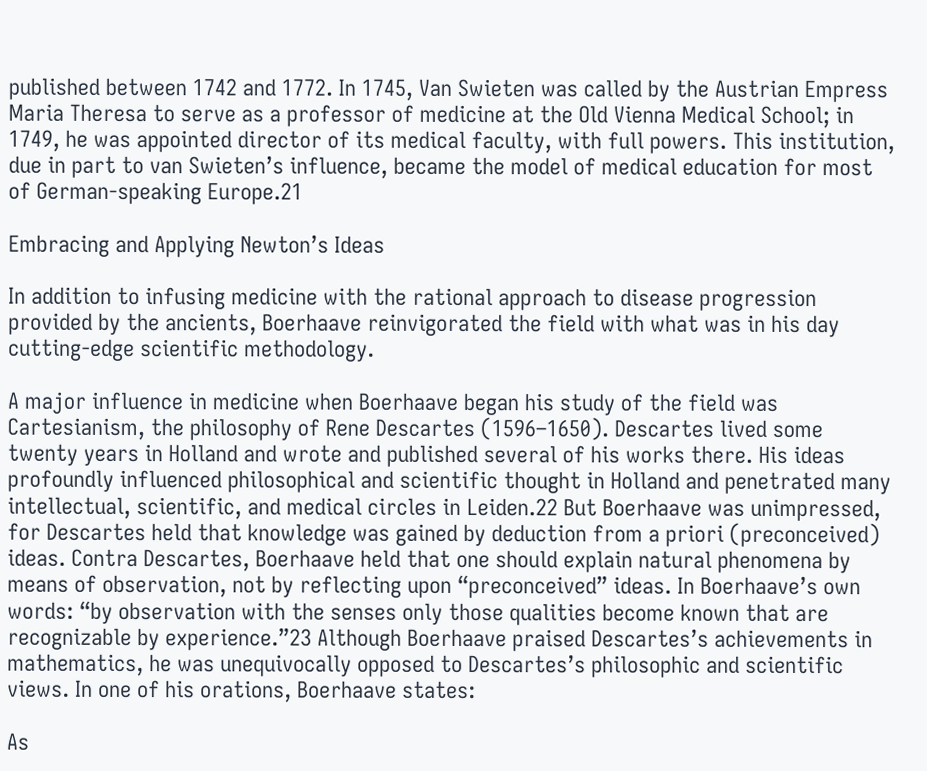published between 1742 and 1772. In 1745, Van Swieten was called by the Austrian Empress Maria Theresa to serve as a professor of medicine at the Old Vienna Medical School; in 1749, he was appointed director of its medical faculty, with full powers. This institution, due in part to van Swieten’s influence, became the model of medical education for most of German-speaking Europe.21

Embracing and Applying Newton’s Ideas

In addition to infusing medicine with the rational approach to disease progression provided by the ancients, Boerhaave reinvigorated the field with what was in his day cutting-edge scientific methodology.

A major influence in medicine when Boerhaave began his study of the field was Cartesianism, the philosophy of Rene Descartes (1596–1650). Descartes lived some twenty years in Holland and wrote and published several of his works there. His ideas profoundly influenced philosophical and scientific thought in Holland and penetrated many intellectual, scientific, and medical circles in Leiden.22 But Boerhaave was unimpressed, for Descartes held that knowledge was gained by deduction from a priori (preconceived) ideas. Contra Descartes, Boerhaave held that one should explain natural phenomena by means of observation, not by reflecting upon “preconceived” ideas. In Boerhaave’s own words: “by observation with the senses only those qualities become known that are recognizable by experience.”23 Although Boerhaave praised Descartes’s achievements in mathematics, he was unequivocally opposed to Descartes’s philosophic and scientific views. In one of his orations, Boerhaave states:

As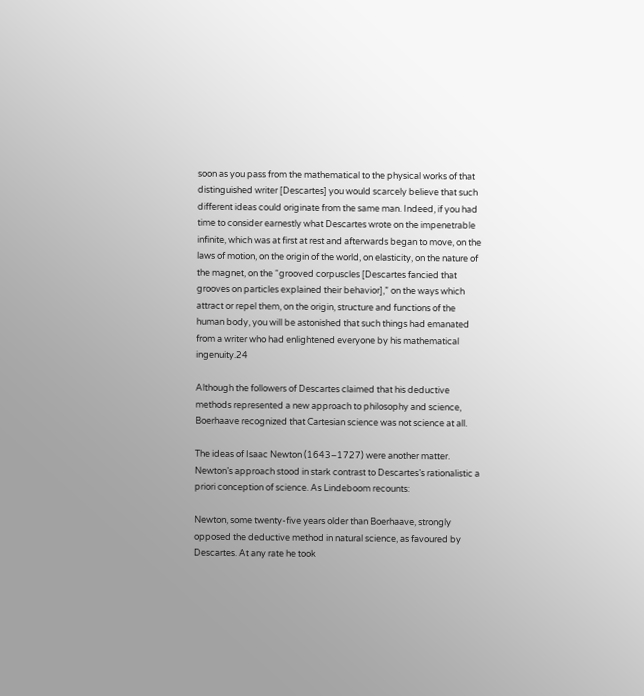soon as you pass from the mathematical to the physical works of that distinguished writer [Descartes] you would scarcely believe that such different ideas could originate from the same man. Indeed, if you had time to consider earnestly what Descartes wrote on the impenetrable infinite, which was at first at rest and afterwards began to move, on the laws of motion, on the origin of the world, on elasticity, on the nature of the magnet, on the “grooved corpuscles [Descartes fancied that grooves on particles explained their behavior],” on the ways which attract or repel them, on the origin, structure and functions of the human body, you will be astonished that such things had emanated from a writer who had enlightened everyone by his mathematical ingenuity.24

Although the followers of Descartes claimed that his deductive methods represented a new approach to philosophy and science, Boerhaave recognized that Cartesian science was not science at all.

The ideas of Isaac Newton (1643–1727) were another matter. Newton’s approach stood in stark contrast to Descartes’s rationalistic a priori conception of science. As Lindeboom recounts:

Newton, some twenty-five years older than Boerhaave, strongly opposed the deductive method in natural science, as favoured by Descartes. At any rate he took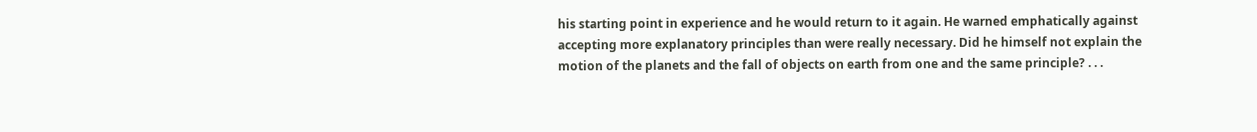his starting point in experience and he would return to it again. He warned emphatically against accepting more explanatory principles than were really necessary. Did he himself not explain the motion of the planets and the fall of objects on earth from one and the same principle? . . .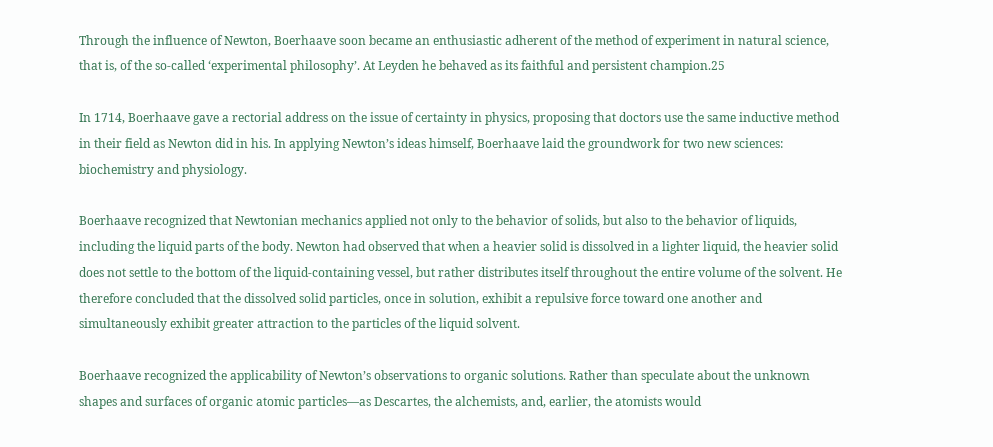Through the influence of Newton, Boerhaave soon became an enthusiastic adherent of the method of experiment in natural science, that is, of the so-called ‘experimental philosophy’. At Leyden he behaved as its faithful and persistent champion.25

In 1714, Boerhaave gave a rectorial address on the issue of certainty in physics, proposing that doctors use the same inductive method in their field as Newton did in his. In applying Newton’s ideas himself, Boerhaave laid the groundwork for two new sciences: biochemistry and physiology.

Boerhaave recognized that Newtonian mechanics applied not only to the behavior of solids, but also to the behavior of liquids, including the liquid parts of the body. Newton had observed that when a heavier solid is dissolved in a lighter liquid, the heavier solid does not settle to the bottom of the liquid-containing vessel, but rather distributes itself throughout the entire volume of the solvent. He therefore concluded that the dissolved solid particles, once in solution, exhibit a repulsive force toward one another and simultaneously exhibit greater attraction to the particles of the liquid solvent.

Boerhaave recognized the applicability of Newton’s observations to organic solutions. Rather than speculate about the unknown shapes and surfaces of organic atomic particles—as Descartes, the alchemists, and, earlier, the atomists would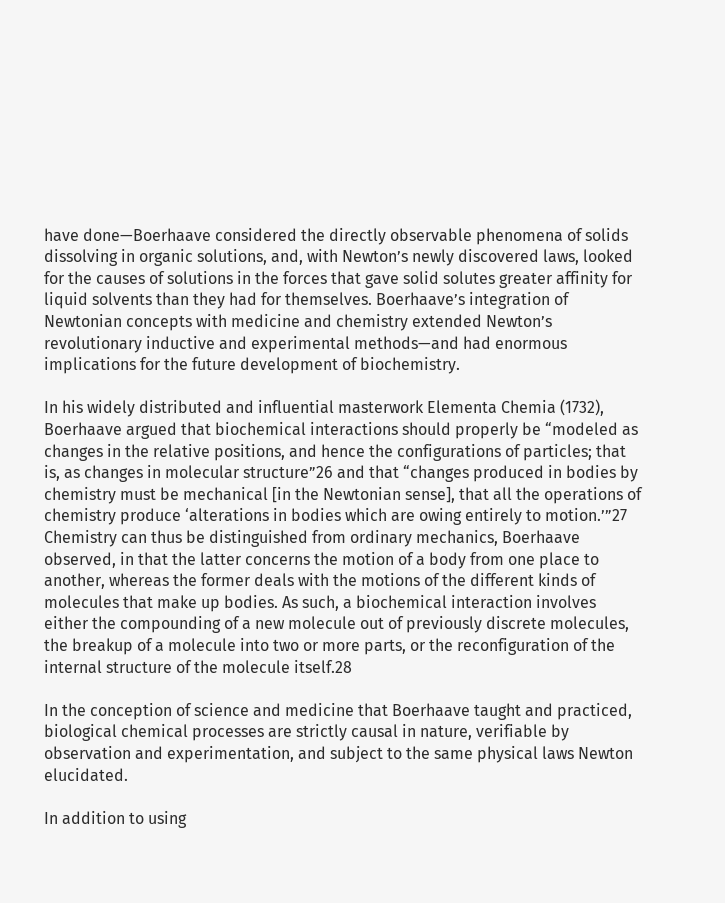have done—Boerhaave considered the directly observable phenomena of solids dissolving in organic solutions, and, with Newton’s newly discovered laws, looked for the causes of solutions in the forces that gave solid solutes greater affinity for liquid solvents than they had for themselves. Boerhaave’s integration of Newtonian concepts with medicine and chemistry extended Newton’s revolutionary inductive and experimental methods—and had enormous implications for the future development of biochemistry.

In his widely distributed and influential masterwork Elementa Chemia (1732), Boerhaave argued that biochemical interactions should properly be “modeled as changes in the relative positions, and hence the configurations of particles; that is, as changes in molecular structure”26 and that “changes produced in bodies by chemistry must be mechanical [in the Newtonian sense], that all the operations of chemistry produce ‘alterations in bodies which are owing entirely to motion.’”27 Chemistry can thus be distinguished from ordinary mechanics, Boerhaave observed, in that the latter concerns the motion of a body from one place to another, whereas the former deals with the motions of the different kinds of molecules that make up bodies. As such, a biochemical interaction involves either the compounding of a new molecule out of previously discrete molecules, the breakup of a molecule into two or more parts, or the reconfiguration of the internal structure of the molecule itself.28

In the conception of science and medicine that Boerhaave taught and practiced, biological chemical processes are strictly causal in nature, verifiable by observation and experimentation, and subject to the same physical laws Newton elucidated.

In addition to using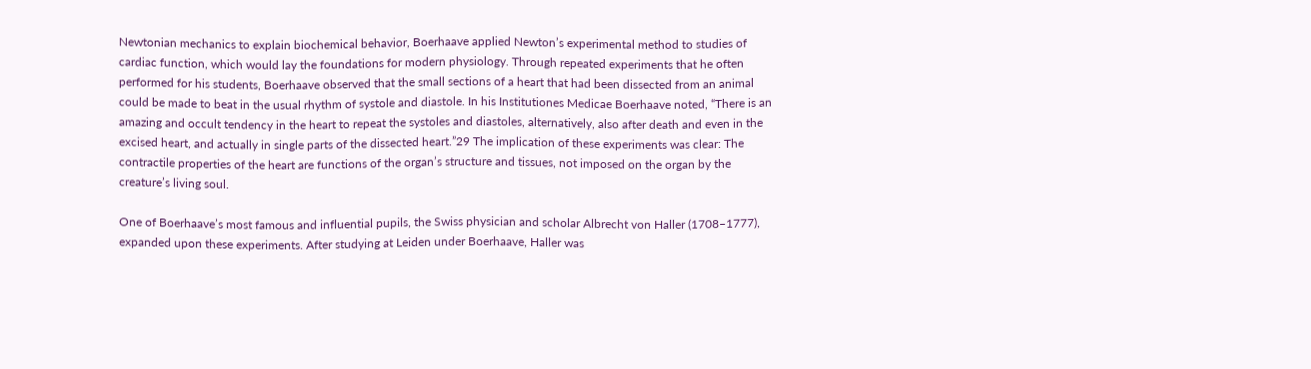Newtonian mechanics to explain biochemical behavior, Boerhaave applied Newton’s experimental method to studies of cardiac function, which would lay the foundations for modern physiology. Through repeated experiments that he often performed for his students, Boerhaave observed that the small sections of a heart that had been dissected from an animal could be made to beat in the usual rhythm of systole and diastole. In his Institutiones Medicae Boerhaave noted, “There is an amazing and occult tendency in the heart to repeat the systoles and diastoles, alternatively, also after death and even in the excised heart, and actually in single parts of the dissected heart.”29 The implication of these experiments was clear: The contractile properties of the heart are functions of the organ’s structure and tissues, not imposed on the organ by the creature’s living soul.

One of Boerhaave’s most famous and influential pupils, the Swiss physician and scholar Albrecht von Haller (1708–1777), expanded upon these experiments. After studying at Leiden under Boerhaave, Haller was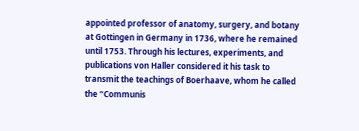appointed professor of anatomy, surgery, and botany at Gottingen in Germany in 1736, where he remained until 1753. Through his lectures, experiments, and publications von Haller considered it his task to transmit the teachings of Boerhaave, whom he called the “Communis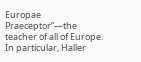Europae Praeceptor”—the teacher of all of Europe. In particular, Haller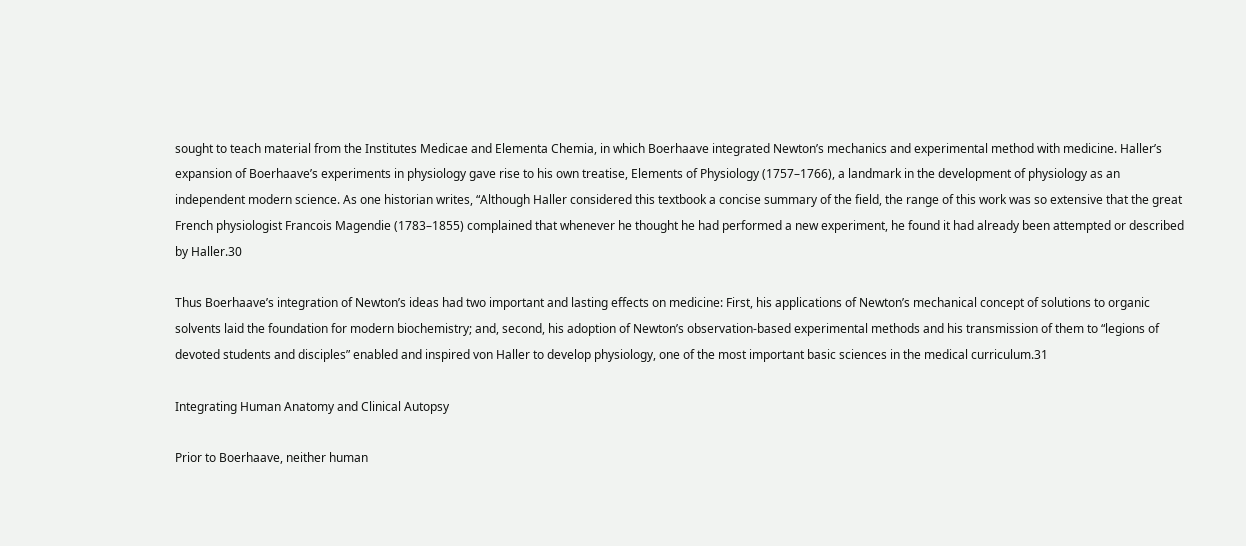sought to teach material from the Institutes Medicae and Elementa Chemia, in which Boerhaave integrated Newton’s mechanics and experimental method with medicine. Haller’s expansion of Boerhaave’s experiments in physiology gave rise to his own treatise, Elements of Physiology (1757–1766), a landmark in the development of physiology as an independent modern science. As one historian writes, “Although Haller considered this textbook a concise summary of the field, the range of this work was so extensive that the great French physiologist Francois Magendie (1783–1855) complained that whenever he thought he had performed a new experiment, he found it had already been attempted or described by Haller.30

Thus Boerhaave’s integration of Newton’s ideas had two important and lasting effects on medicine: First, his applications of Newton’s mechanical concept of solutions to organic solvents laid the foundation for modern biochemistry; and, second, his adoption of Newton’s observation-based experimental methods and his transmission of them to “legions of devoted students and disciples” enabled and inspired von Haller to develop physiology, one of the most important basic sciences in the medical curriculum.31

Integrating Human Anatomy and Clinical Autopsy

Prior to Boerhaave, neither human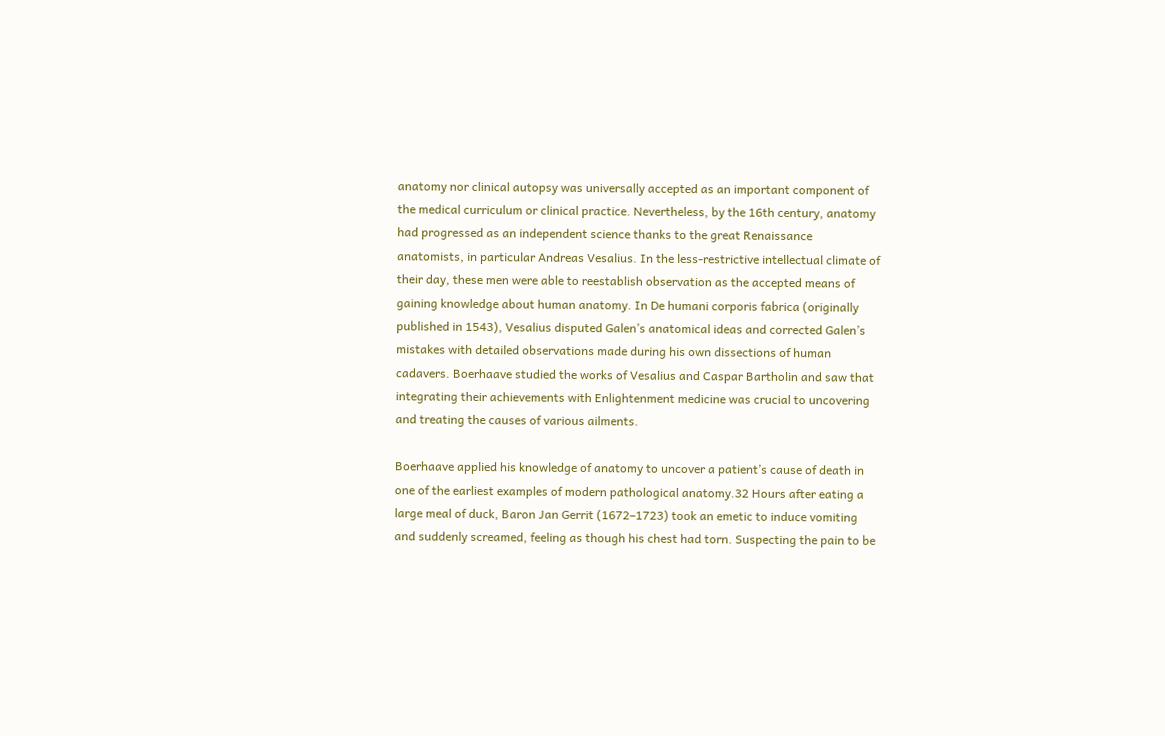anatomy nor clinical autopsy was universally accepted as an important component of the medical curriculum or clinical practice. Nevertheless, by the 16th century, anatomy had progressed as an independent science thanks to the great Renaissance anatomists, in particular Andreas Vesalius. In the less-restrictive intellectual climate of their day, these men were able to reestablish observation as the accepted means of gaining knowledge about human anatomy. In De humani corporis fabrica (originally published in 1543), Vesalius disputed Galen’s anatomical ideas and corrected Galen’s mistakes with detailed observations made during his own dissections of human cadavers. Boerhaave studied the works of Vesalius and Caspar Bartholin and saw that integrating their achievements with Enlightenment medicine was crucial to uncovering and treating the causes of various ailments.

Boerhaave applied his knowledge of anatomy to uncover a patient’s cause of death in one of the earliest examples of modern pathological anatomy.32 Hours after eating a large meal of duck, Baron Jan Gerrit (1672–1723) took an emetic to induce vomiting and suddenly screamed, feeling as though his chest had torn. Suspecting the pain to be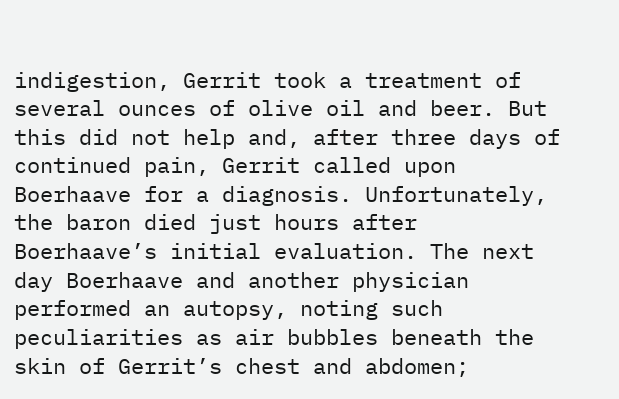indigestion, Gerrit took a treatment of several ounces of olive oil and beer. But this did not help and, after three days of continued pain, Gerrit called upon Boerhaave for a diagnosis. Unfortunately, the baron died just hours after Boerhaave’s initial evaluation. The next day Boerhaave and another physician performed an autopsy, noting such peculiarities as air bubbles beneath the skin of Gerrit’s chest and abdomen;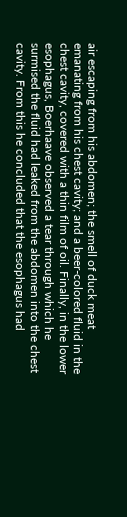air escaping from his abdomen; the smell of duck meat emanating from his chest cavity; and a beer-colored fluid in the chest cavity, covered with a thin film of oil. Finally, in the lower esophagus, Boerhaave observed a tear through which he surmised the fluid had leaked from the abdomen into the chest cavity. From this he concluded that the esophagus had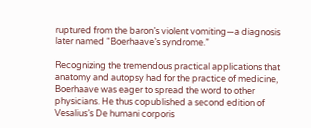ruptured from the baron’s violent vomiting—a diagnosis later named “Boerhaave’s syndrome.”

Recognizing the tremendous practical applications that anatomy and autopsy had for the practice of medicine, Boerhaave was eager to spread the word to other physicians. He thus copublished a second edition of Vesalius’s De humani corporis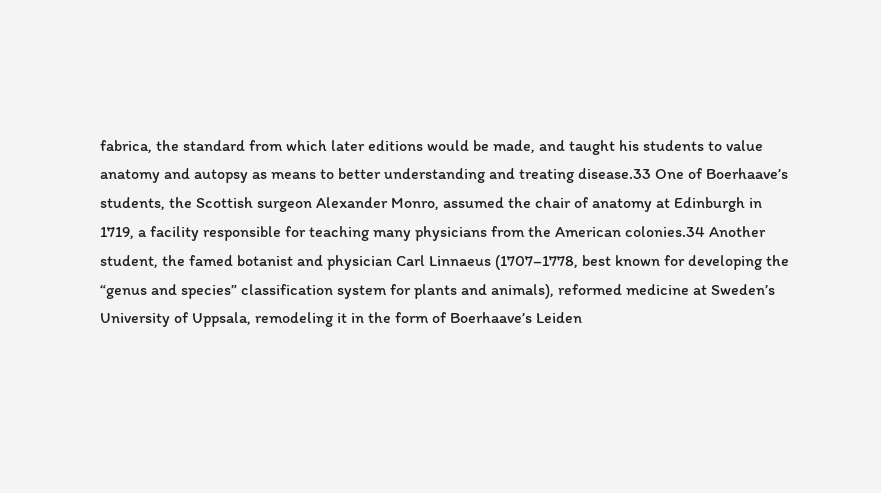fabrica, the standard from which later editions would be made, and taught his students to value anatomy and autopsy as means to better understanding and treating disease.33 One of Boerhaave’s students, the Scottish surgeon Alexander Monro, assumed the chair of anatomy at Edinburgh in 1719, a facility responsible for teaching many physicians from the American colonies.34 Another student, the famed botanist and physician Carl Linnaeus (1707–1778, best known for developing the “genus and species” classification system for plants and animals), reformed medicine at Sweden’s University of Uppsala, remodeling it in the form of Boerhaave’s Leiden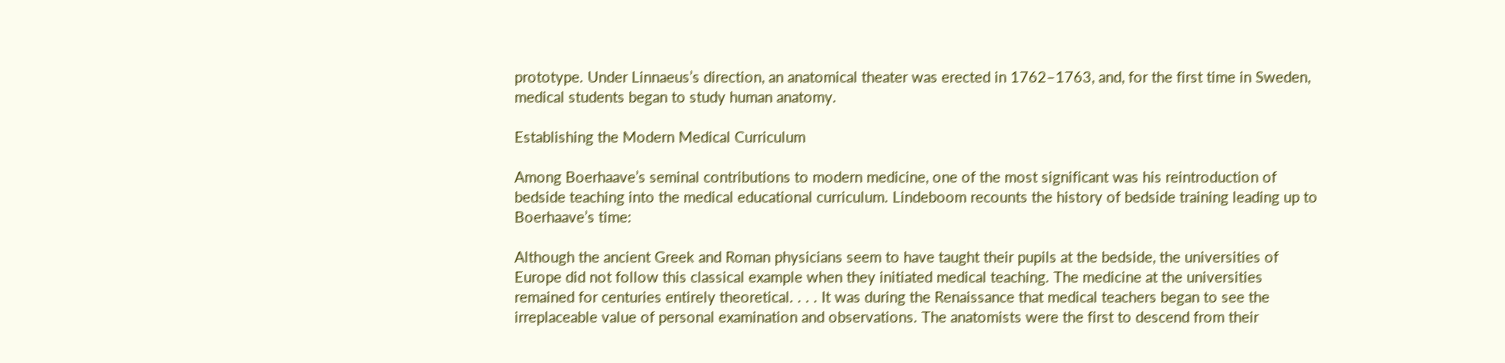prototype. Under Linnaeus’s direction, an anatomical theater was erected in 1762–1763, and, for the first time in Sweden, medical students began to study human anatomy.

Establishing the Modern Medical Curriculum

Among Boerhaave’s seminal contributions to modern medicine, one of the most significant was his reintroduction of bedside teaching into the medical educational curriculum. Lindeboom recounts the history of bedside training leading up to Boerhaave’s time:

Although the ancient Greek and Roman physicians seem to have taught their pupils at the bedside, the universities of Europe did not follow this classical example when they initiated medical teaching. The medicine at the universities remained for centuries entirely theoretical. . . . It was during the Renaissance that medical teachers began to see the irreplaceable value of personal examination and observations. The anatomists were the first to descend from their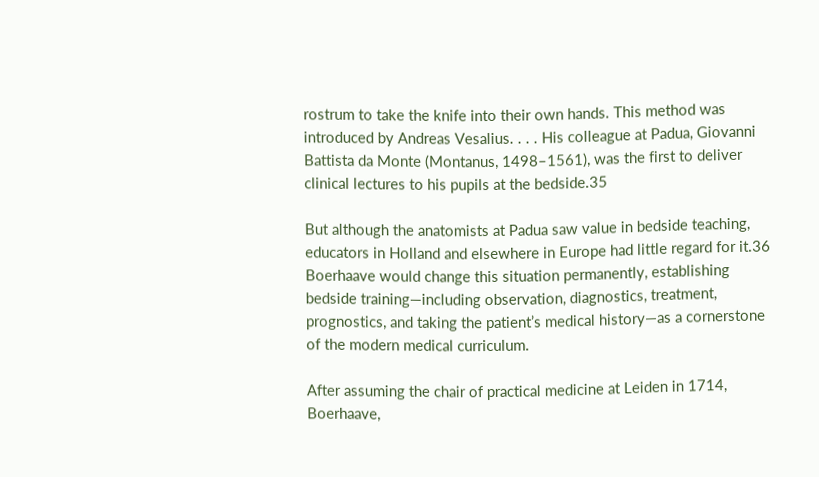rostrum to take the knife into their own hands. This method was introduced by Andreas Vesalius. . . . His colleague at Padua, Giovanni Battista da Monte (Montanus, 1498–1561), was the first to deliver clinical lectures to his pupils at the bedside.35

But although the anatomists at Padua saw value in bedside teaching, educators in Holland and elsewhere in Europe had little regard for it.36 Boerhaave would change this situation permanently, establishing bedside training—including observation, diagnostics, treatment, prognostics, and taking the patient’s medical history—as a cornerstone of the modern medical curriculum.

After assuming the chair of practical medicine at Leiden in 1714, Boerhaave,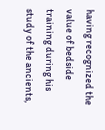having recognized the value of bedside training during his study of the ancients,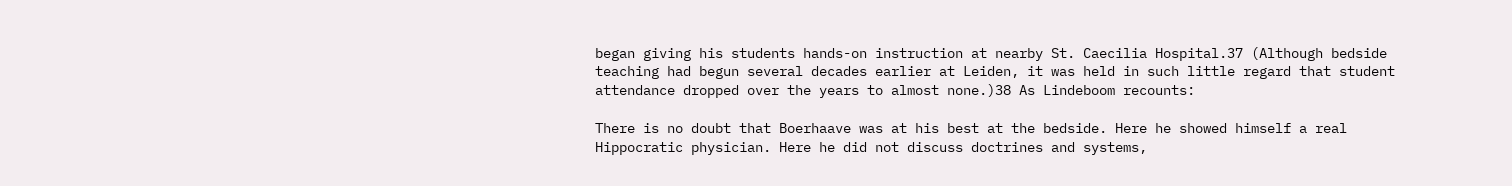began giving his students hands-on instruction at nearby St. Caecilia Hospital.37 (Although bedside teaching had begun several decades earlier at Leiden, it was held in such little regard that student attendance dropped over the years to almost none.)38 As Lindeboom recounts:

There is no doubt that Boerhaave was at his best at the bedside. Here he showed himself a real Hippocratic physician. Here he did not discuss doctrines and systems,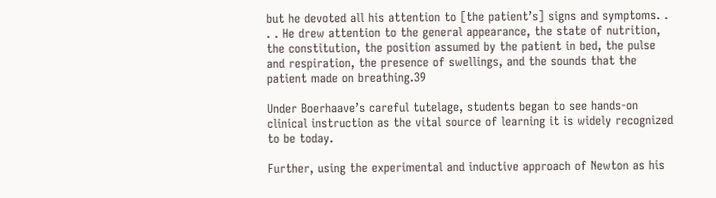but he devoted all his attention to [the patient’s] signs and symptoms. . . . He drew attention to the general appearance, the state of nutrition, the constitution, the position assumed by the patient in bed, the pulse and respiration, the presence of swellings, and the sounds that the patient made on breathing.39

Under Boerhaave’s careful tutelage, students began to see hands-on clinical instruction as the vital source of learning it is widely recognized to be today.

Further, using the experimental and inductive approach of Newton as his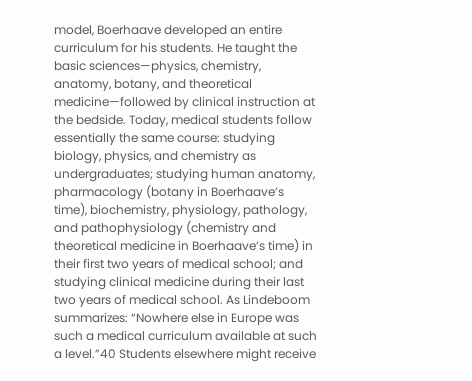model, Boerhaave developed an entire curriculum for his students. He taught the basic sciences—physics, chemistry, anatomy, botany, and theoretical medicine—followed by clinical instruction at the bedside. Today, medical students follow essentially the same course: studying biology, physics, and chemistry as undergraduates; studying human anatomy, pharmacology (botany in Boerhaave’s time), biochemistry, physiology, pathology, and pathophysiology (chemistry and theoretical medicine in Boerhaave’s time) in their first two years of medical school; and studying clinical medicine during their last two years of medical school. As Lindeboom summarizes: “Nowhere else in Europe was such a medical curriculum available at such a level.”40 Students elsewhere might receive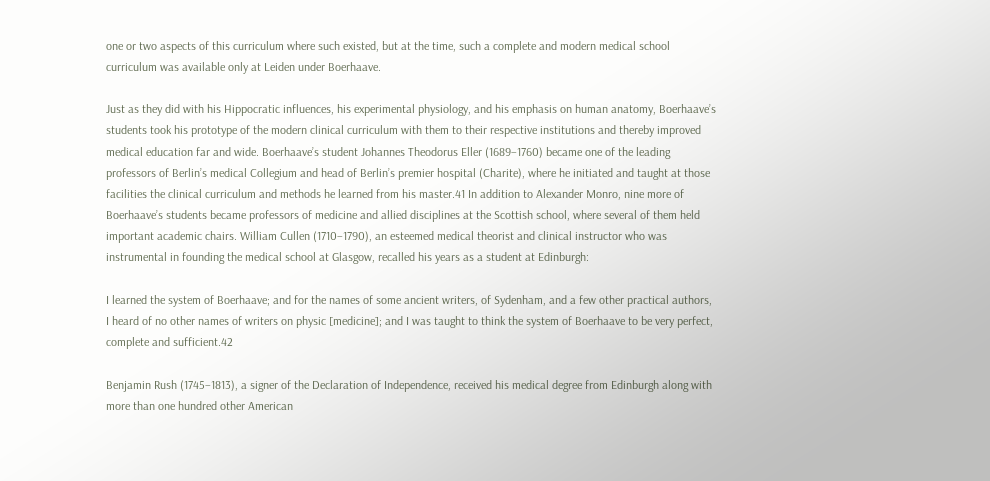one or two aspects of this curriculum where such existed, but at the time, such a complete and modern medical school curriculum was available only at Leiden under Boerhaave.

Just as they did with his Hippocratic influences, his experimental physiology, and his emphasis on human anatomy, Boerhaave’s students took his prototype of the modern clinical curriculum with them to their respective institutions and thereby improved medical education far and wide. Boerhaave’s student Johannes Theodorus Eller (1689–1760) became one of the leading professors of Berlin’s medical Collegium and head of Berlin’s premier hospital (Charite), where he initiated and taught at those facilities the clinical curriculum and methods he learned from his master.41 In addition to Alexander Monro, nine more of Boerhaave’s students became professors of medicine and allied disciplines at the Scottish school, where several of them held important academic chairs. William Cullen (1710–1790), an esteemed medical theorist and clinical instructor who was instrumental in founding the medical school at Glasgow, recalled his years as a student at Edinburgh:

I learned the system of Boerhaave; and for the names of some ancient writers, of Sydenham, and a few other practical authors, I heard of no other names of writers on physic [medicine]; and I was taught to think the system of Boerhaave to be very perfect, complete and sufficient.42

Benjamin Rush (1745–1813), a signer of the Declaration of Independence, received his medical degree from Edinburgh along with more than one hundred other American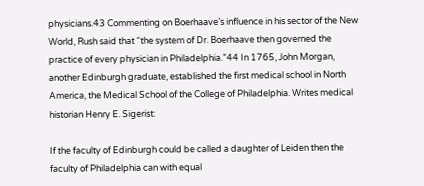physicians.43 Commenting on Boerhaave’s influence in his sector of the New World, Rush said that “the system of Dr. Boerhaave then governed the practice of every physician in Philadelphia.”44 In 1765, John Morgan, another Edinburgh graduate, established the first medical school in North America, the Medical School of the College of Philadelphia. Writes medical historian Henry E. Sigerist:

If the faculty of Edinburgh could be called a daughter of Leiden then the faculty of Philadelphia can with equal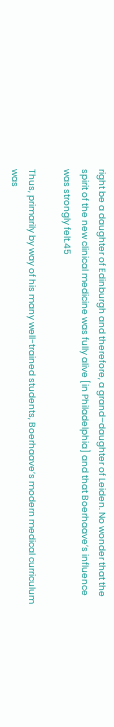right be a daughter of Edinburgh and therefore, a grand–daughter of Leiden. No wonder that the spirit of the new clinical medicine was fully alive [in Philadelphia] and that Boerhaave’s influence was strongly felt.45

Thus, primarily by way of his many well-trained students, Boerhaave’s modern medical curriculum was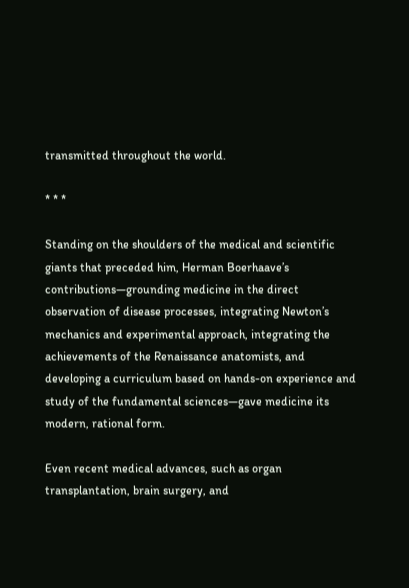transmitted throughout the world.

* * *

Standing on the shoulders of the medical and scientific giants that preceded him, Herman Boerhaave’s contributions—grounding medicine in the direct observation of disease processes, integrating Newton’s mechanics and experimental approach, integrating the achievements of the Renaissance anatomists, and developing a curriculum based on hands-on experience and study of the fundamental sciences—gave medicine its modern, rational form.

Even recent medical advances, such as organ transplantation, brain surgery, and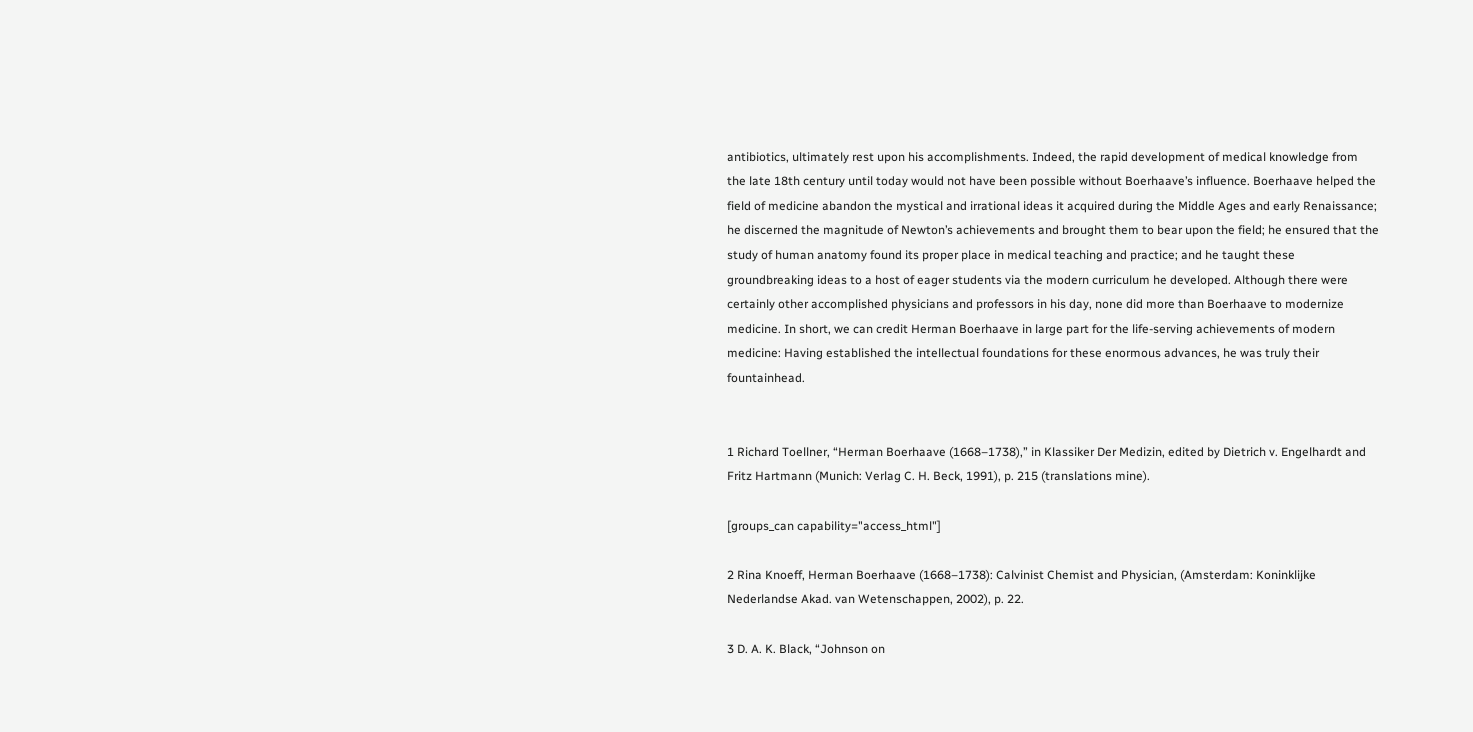antibiotics, ultimately rest upon his accomplishments. Indeed, the rapid development of medical knowledge from the late 18th century until today would not have been possible without Boerhaave’s influence. Boerhaave helped the field of medicine abandon the mystical and irrational ideas it acquired during the Middle Ages and early Renaissance; he discerned the magnitude of Newton’s achievements and brought them to bear upon the field; he ensured that the study of human anatomy found its proper place in medical teaching and practice; and he taught these groundbreaking ideas to a host of eager students via the modern curriculum he developed. Although there were certainly other accomplished physicians and professors in his day, none did more than Boerhaave to modernize medicine. In short, we can credit Herman Boerhaave in large part for the life-serving achievements of modern medicine: Having established the intellectual foundations for these enormous advances, he was truly their fountainhead.


1 Richard Toellner, “Herman Boerhaave (1668–1738),” in Klassiker Der Medizin, edited by Dietrich v. Engelhardt and Fritz Hartmann (Munich: Verlag C. H. Beck, 1991), p. 215 (translations mine).

[groups_can capability="access_html"]

2 Rina Knoeff, Herman Boerhaave (1668–1738): Calvinist Chemist and Physician, (Amsterdam: Koninklijke Nederlandse Akad. van Wetenschappen, 2002), p. 22.

3 D. A. K. Black, “Johnson on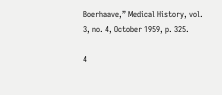Boerhaave,” Medical History, vol. 3, no. 4, October 1959, p. 325.

4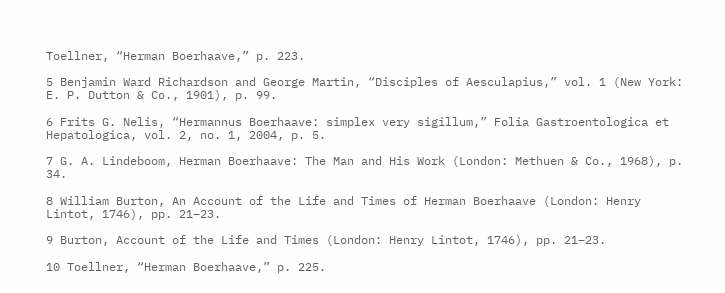Toellner, “Herman Boerhaave,” p. 223.

5 Benjamin Ward Richardson and George Martin, “Disciples of Aesculapius,” vol. 1 (New York: E. P. Dutton & Co., 1901), p. 99.

6 Frits G. Nelis, “Hermannus Boerhaave: simplex very sigillum,” Folia Gastroentologica et Hepatologica, vol. 2, no. 1, 2004, p. 5.

7 G. A. Lindeboom, Herman Boerhaave: The Man and His Work (London: Methuen & Co., 1968), p. 34.

8 William Burton, An Account of the Life and Times of Herman Boerhaave (London: Henry Lintot, 1746), pp. 21–23.

9 Burton, Account of the Life and Times (London: Henry Lintot, 1746), pp. 21–23.

10 Toellner, “Herman Boerhaave,” p. 225.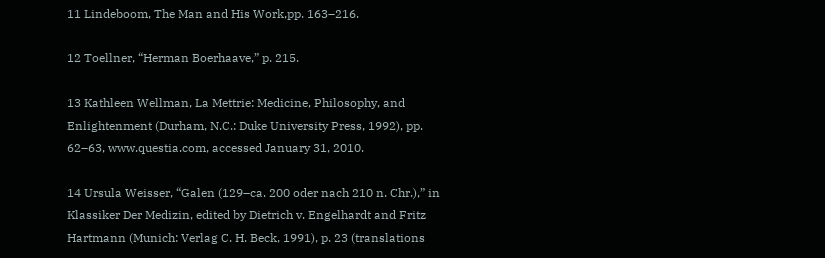11 Lindeboom, The Man and His Work,pp. 163–216.

12 Toellner, “Herman Boerhaave,” p. 215.

13 Kathleen Wellman, La Mettrie: Medicine, Philosophy, and Enlightenment (Durham, N.C.: Duke University Press, 1992), pp. 62–63, www.questia.com, accessed January 31, 2010.

14 Ursula Weisser, “Galen (129–ca. 200 oder nach 210 n. Chr.),” in Klassiker Der Medizin, edited by Dietrich v. Engelhardt and Fritz Hartmann (Munich: Verlag C. H. Beck, 1991), p. 23 (translations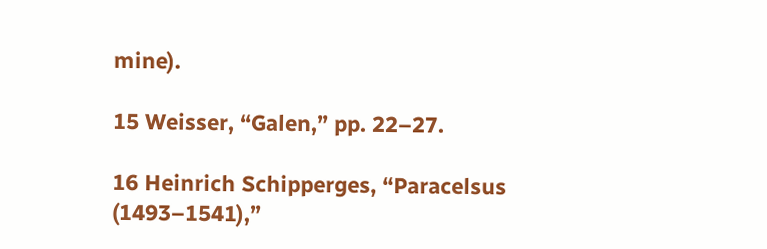mine).

15 Weisser, “Galen,” pp. 22–27.

16 Heinrich Schipperges, “Paracelsus (1493–1541),”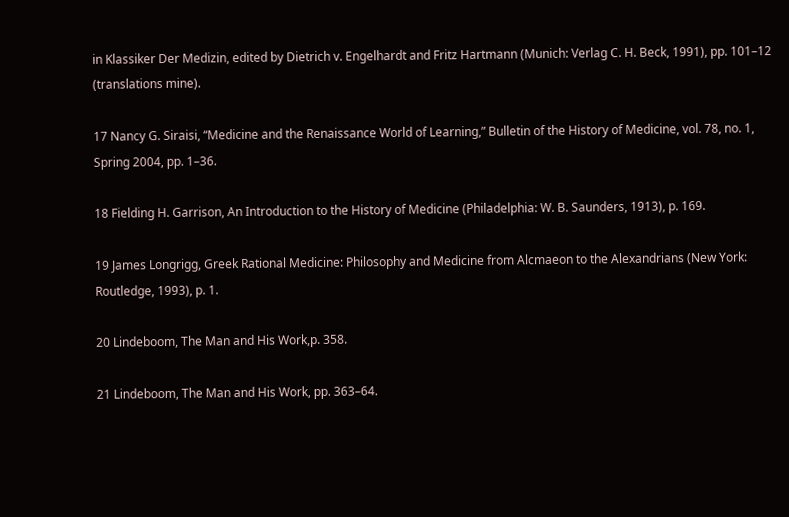in Klassiker Der Medizin, edited by Dietrich v. Engelhardt and Fritz Hartmann (Munich: Verlag C. H. Beck, 1991), pp. 101–12 (translations mine).

17 Nancy G. Siraisi, “Medicine and the Renaissance World of Learning,” Bulletin of the History of Medicine, vol. 78, no. 1, Spring 2004, pp. 1–36.

18 Fielding H. Garrison, An Introduction to the History of Medicine (Philadelphia: W. B. Saunders, 1913), p. 169.

19 James Longrigg, Greek Rational Medicine: Philosophy and Medicine from Alcmaeon to the Alexandrians (New York: Routledge, 1993), p. 1.

20 Lindeboom, The Man and His Work,p. 358.

21 Lindeboom, The Man and His Work, pp. 363–64.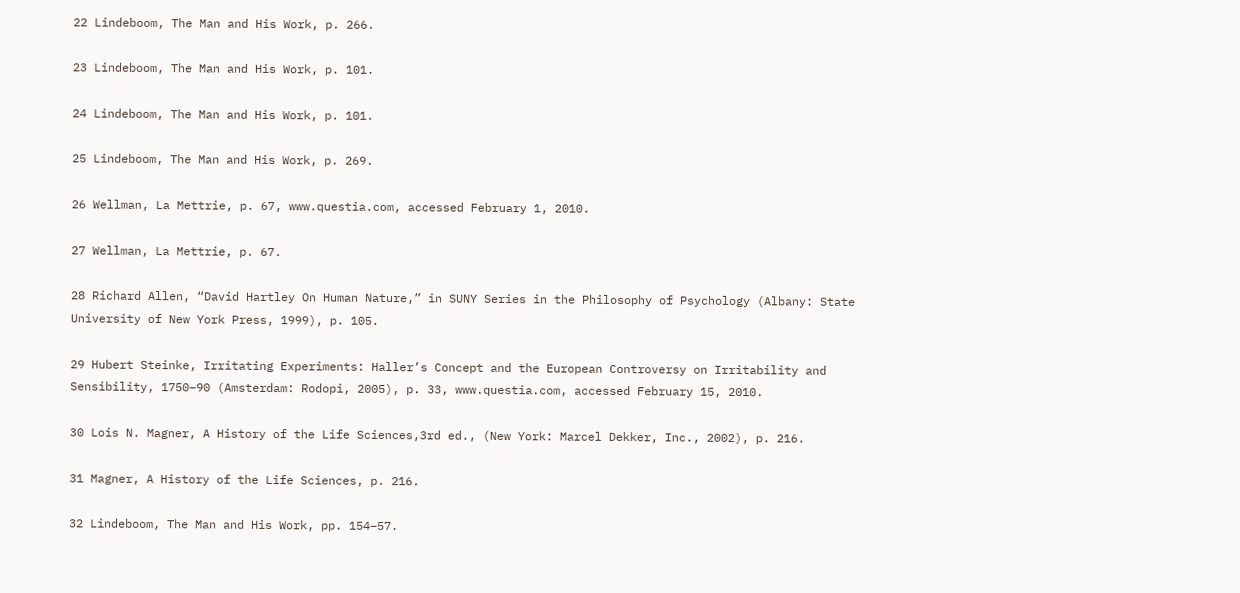22 Lindeboom, The Man and His Work, p. 266.

23 Lindeboom, The Man and His Work, p. 101.

24 Lindeboom, The Man and His Work, p. 101.

25 Lindeboom, The Man and His Work, p. 269.

26 Wellman, La Mettrie, p. 67, www.questia.com, accessed February 1, 2010.

27 Wellman, La Mettrie, p. 67.

28 Richard Allen, “David Hartley On Human Nature,” in SUNY Series in the Philosophy of Psychology (Albany: State University of New York Press, 1999), p. 105.

29 Hubert Steinke, Irritating Experiments: Haller’s Concept and the European Controversy on Irritability and Sensibility, 1750–90 (Amsterdam: Rodopi, 2005), p. 33, www.questia.com, accessed February 15, 2010.

30 Lois N. Magner, A History of the Life Sciences,3rd ed., (New York: Marcel Dekker, Inc., 2002), p. 216.

31 Magner, A History of the Life Sciences, p. 216.

32 Lindeboom, The Man and His Work, pp. 154–57.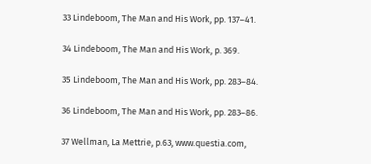33 Lindeboom, The Man and His Work, pp. 137–41.

34 Lindeboom, The Man and His Work, p. 369.

35 Lindeboom, The Man and His Work, pp. 283–84.

36 Lindeboom, The Man and His Work, pp. 283–86.

37 Wellman, La Mettrie, p.63, www.questia.com,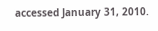accessed January 31, 2010.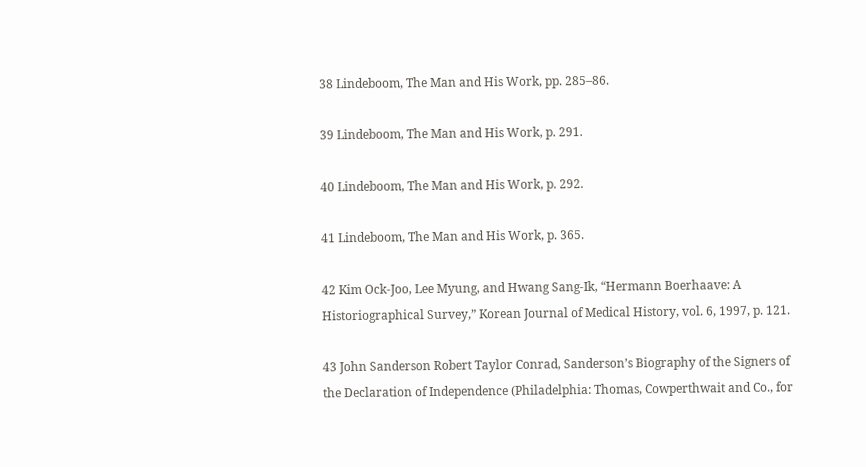38 Lindeboom, The Man and His Work, pp. 285–86.

39 Lindeboom, The Man and His Work, p. 291.

40 Lindeboom, The Man and His Work, p. 292.

41 Lindeboom, The Man and His Work, p. 365.

42 Kim Ock-Joo, Lee Myung, and Hwang Sang-Ik, “Hermann Boerhaave: A Historiographical Survey,” Korean Journal of Medical History, vol. 6, 1997, p. 121.

43 John Sanderson Robert Taylor Conrad, Sanderson’s Biography of the Signers of the Declaration of Independence (Philadelphia: Thomas, Cowperthwait and Co., for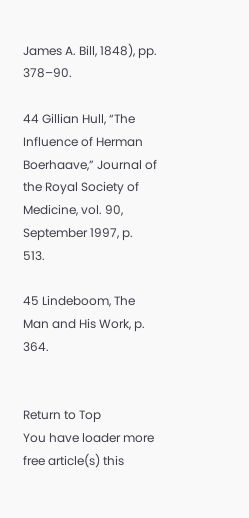James A. Bill, 1848), pp. 378–90.

44 Gillian Hull, “The Influence of Herman Boerhaave,” Journal of the Royal Society of Medicine, vol. 90, September 1997, p. 513.

45 Lindeboom, The Man and His Work, p. 364.


Return to Top
You have loader more free article(s) this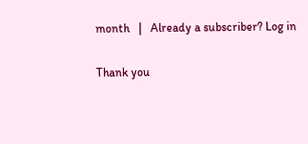month   |   Already a subscriber? Log in

Thank you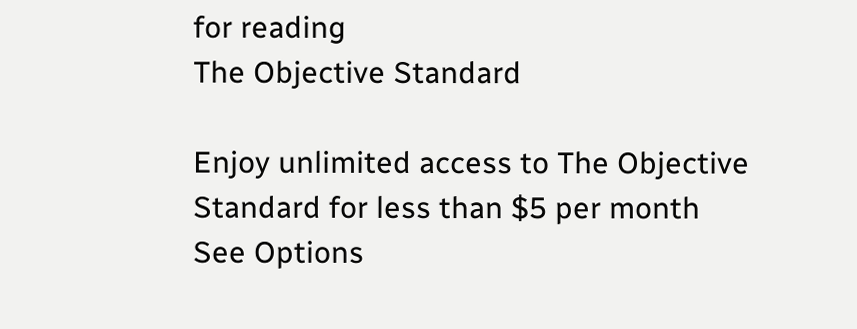for reading
The Objective Standard

Enjoy unlimited access to The Objective Standard for less than $5 per month
See Options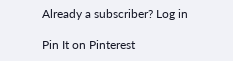Already a subscriber? Log in

Pin It on Pinterest